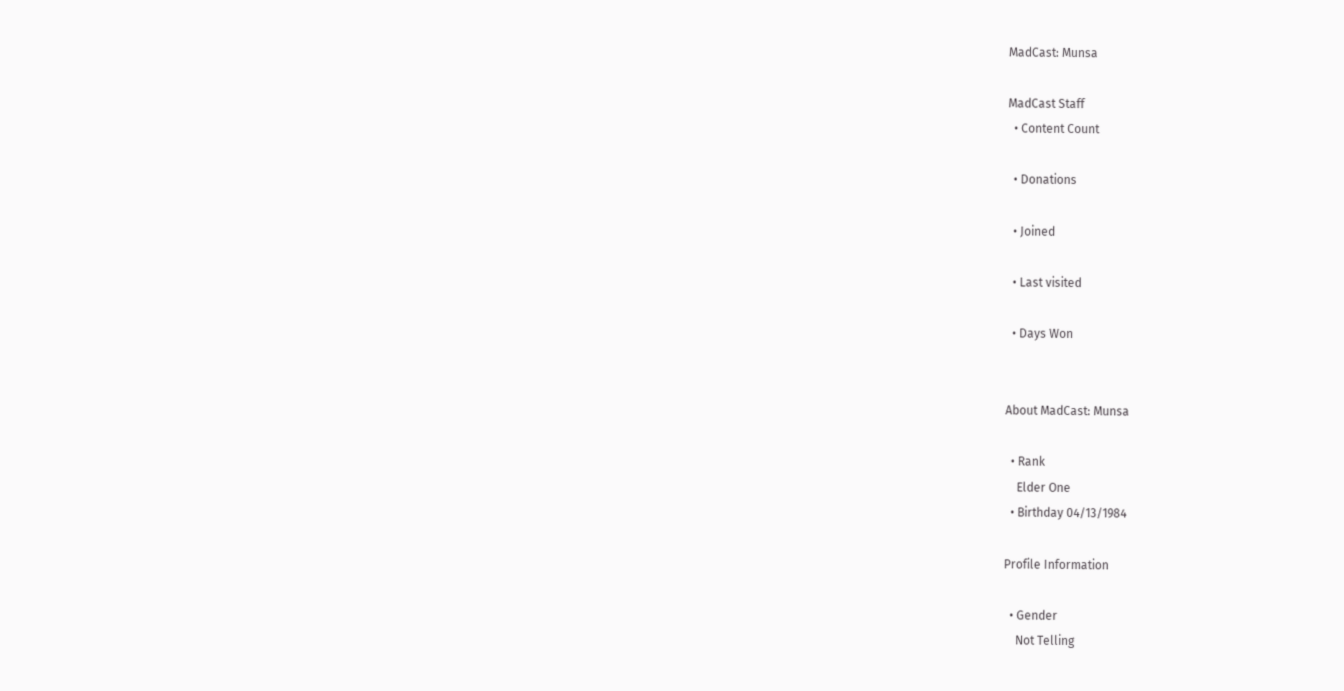MadCast: Munsa

MadCast Staff
  • Content Count

  • Donations

  • Joined

  • Last visited

  • Days Won


About MadCast: Munsa

  • Rank
    Elder One
  • Birthday 04/13/1984

Profile Information

  • Gender
    Not Telling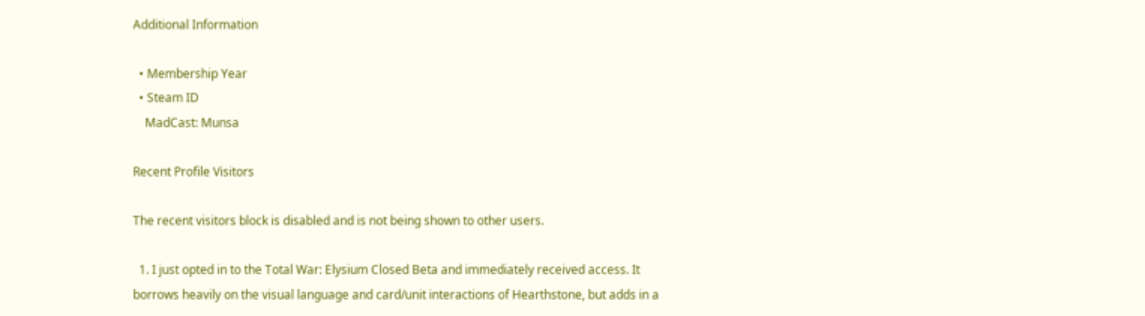Additional Information

  • Membership Year
  • Steam ID
    MadCast: Munsa

Recent Profile Visitors

The recent visitors block is disabled and is not being shown to other users.

  1. I just opted in to the Total War: Elysium Closed Beta and immediately received access. It borrows heavily on the visual language and card/unit interactions of Hearthstone, but adds in a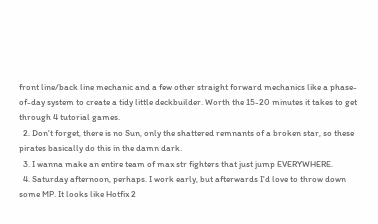front line/back line mechanic and a few other straight forward mechanics like a phase-of-day system to create a tidy little deckbuilder. Worth the 15-20 minutes it takes to get through 4 tutorial games.
  2. Don't forget, there is no Sun, only the shattered remnants of a broken star, so these pirates basically do this in the damn dark.
  3. I wanna make an entire team of max str fighters that just jump EVERYWHERE.
  4. Saturday afternoon, perhaps. I work early, but afterwards I'd love to throw down some MP. It looks like Hotfix 2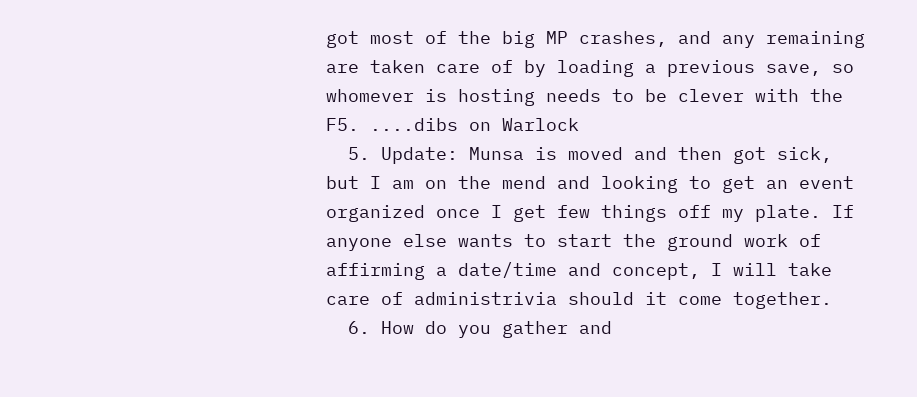got most of the big MP crashes, and any remaining are taken care of by loading a previous save, so whomever is hosting needs to be clever with the F5. ....dibs on Warlock
  5. Update: Munsa is moved and then got sick, but I am on the mend and looking to get an event organized once I get few things off my plate. If anyone else wants to start the ground work of affirming a date/time and concept, I will take care of administrivia should it come together.
  6. How do you gather and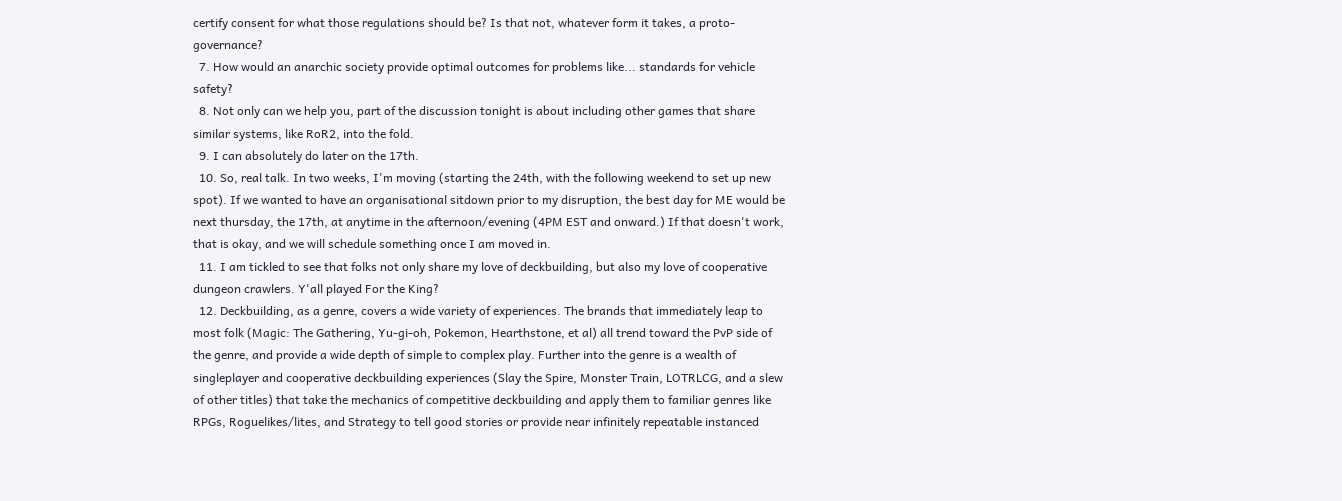certify consent for what those regulations should be? Is that not, whatever form it takes, a proto-governance?
  7. How would an anarchic society provide optimal outcomes for problems like... standards for vehicle safety?
  8. Not only can we help you, part of the discussion tonight is about including other games that share similar systems, like RoR2, into the fold.
  9. I can absolutely do later on the 17th.
  10. So, real talk. In two weeks, I'm moving (starting the 24th, with the following weekend to set up new spot). If we wanted to have an organisational sitdown prior to my disruption, the best day for ME would be next thursday, the 17th, at anytime in the afternoon/evening (4PM EST and onward.) If that doesn't work, that is okay, and we will schedule something once I am moved in.
  11. I am tickled to see that folks not only share my love of deckbuilding, but also my love of cooperative dungeon crawlers. Y'all played For the King?
  12. Deckbuilding, as a genre, covers a wide variety of experiences. The brands that immediately leap to most folk (Magic: The Gathering, Yu-gi-oh, Pokemon, Hearthstone, et al) all trend toward the PvP side of the genre, and provide a wide depth of simple to complex play. Further into the genre is a wealth of singleplayer and cooperative deckbuilding experiences (Slay the Spire, Monster Train, LOTRLCG, and a slew of other titles) that take the mechanics of competitive deckbuilding and apply them to familiar genres like RPGs, Roguelikes/lites, and Strategy to tell good stories or provide near infinitely repeatable instanced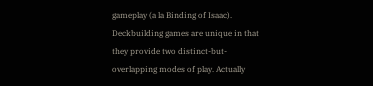gameplay (a la Binding of Isaac). Deckbuilding games are unique in that they provide two distinct-but-overlapping modes of play. Actually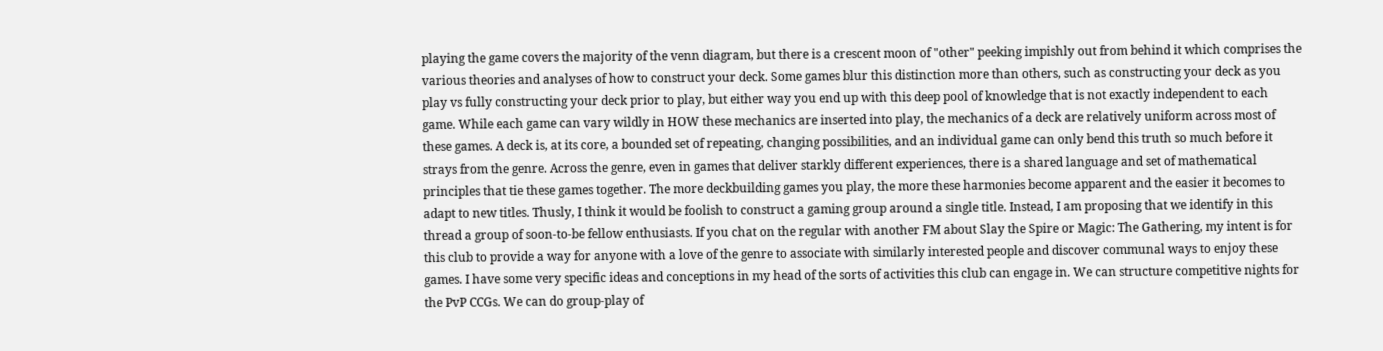playing the game covers the majority of the venn diagram, but there is a crescent moon of "other" peeking impishly out from behind it which comprises the various theories and analyses of how to construct your deck. Some games blur this distinction more than others, such as constructing your deck as you play vs fully constructing your deck prior to play, but either way you end up with this deep pool of knowledge that is not exactly independent to each game. While each game can vary wildly in HOW these mechanics are inserted into play, the mechanics of a deck are relatively uniform across most of these games. A deck is, at its core, a bounded set of repeating, changing possibilities, and an individual game can only bend this truth so much before it strays from the genre. Across the genre, even in games that deliver starkly different experiences, there is a shared language and set of mathematical principles that tie these games together. The more deckbuilding games you play, the more these harmonies become apparent and the easier it becomes to adapt to new titles. Thusly, I think it would be foolish to construct a gaming group around a single title. Instead, I am proposing that we identify in this thread a group of soon-to-be fellow enthusiasts. If you chat on the regular with another FM about Slay the Spire or Magic: The Gathering, my intent is for this club to provide a way for anyone with a love of the genre to associate with similarly interested people and discover communal ways to enjoy these games. I have some very specific ideas and conceptions in my head of the sorts of activities this club can engage in. We can structure competitive nights for the PvP CCGs. We can do group-play of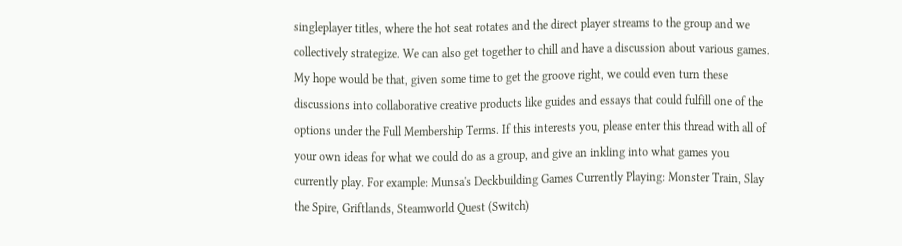singleplayer titles, where the hot seat rotates and the direct player streams to the group and we collectively strategize. We can also get together to chill and have a discussion about various games. My hope would be that, given some time to get the groove right, we could even turn these discussions into collaborative creative products like guides and essays that could fulfill one of the options under the Full Membership Terms. If this interests you, please enter this thread with all of your own ideas for what we could do as a group, and give an inkling into what games you currently play. For example: Munsa's Deckbuilding Games Currently Playing: Monster Train, Slay the Spire, Griftlands, Steamworld Quest (Switch)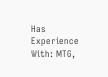Has Experience With: MTG,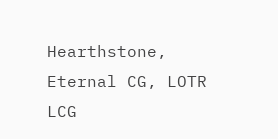Hearthstone, Eternal CG, LOTR LCG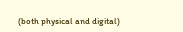(both physical and digital)